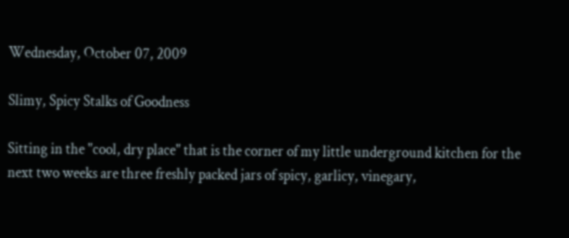Wednesday, October 07, 2009

Slimy, Spicy Stalks of Goodness

Sitting in the "cool, dry place" that is the corner of my little underground kitchen for the next two weeks are three freshly packed jars of spicy, garlicy, vinegary,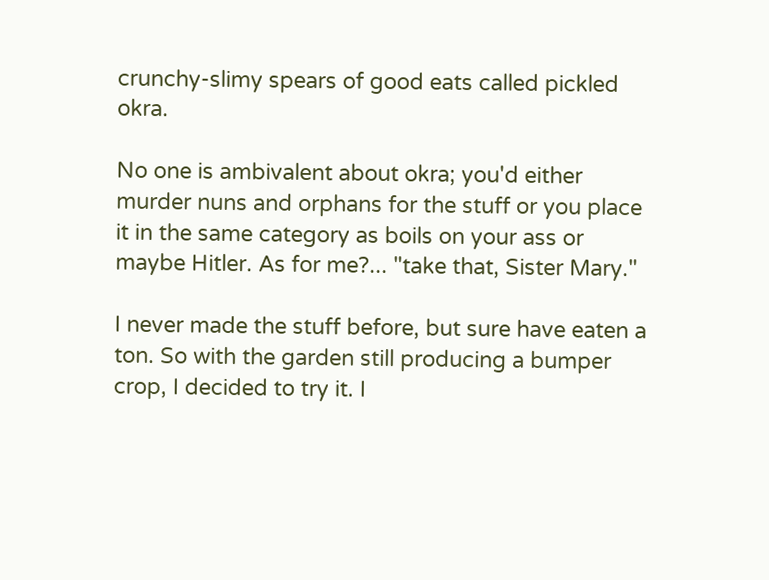crunchy-slimy spears of good eats called pickled okra.

No one is ambivalent about okra; you'd either murder nuns and orphans for the stuff or you place it in the same category as boils on your ass or maybe Hitler. As for me?... "take that, Sister Mary."

I never made the stuff before, but sure have eaten a ton. So with the garden still producing a bumper crop, I decided to try it. I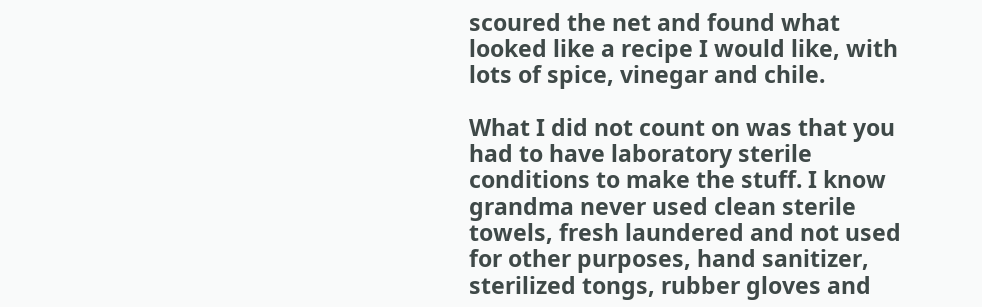scoured the net and found what looked like a recipe I would like, with lots of spice, vinegar and chile.

What I did not count on was that you had to have laboratory sterile conditions to make the stuff. I know grandma never used clean sterile towels, fresh laundered and not used for other purposes, hand sanitizer, sterilized tongs, rubber gloves and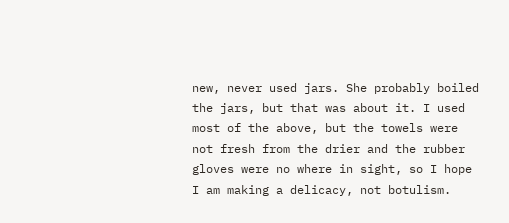new, never used jars. She probably boiled the jars, but that was about it. I used most of the above, but the towels were not fresh from the drier and the rubber gloves were no where in sight, so I hope I am making a delicacy, not botulism.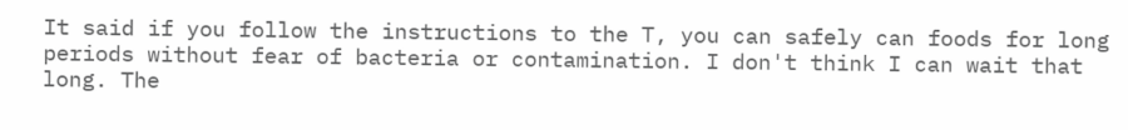It said if you follow the instructions to the T, you can safely can foods for long periods without fear of bacteria or contamination. I don't think I can wait that long. The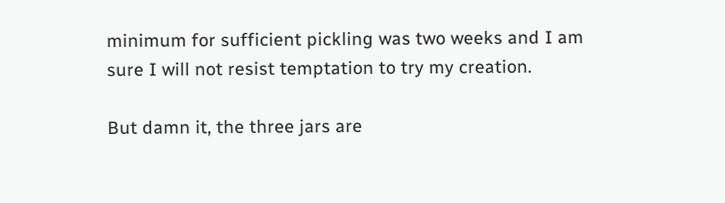minimum for sufficient pickling was two weeks and I am sure I will not resist temptation to try my creation.

But damn it, the three jars are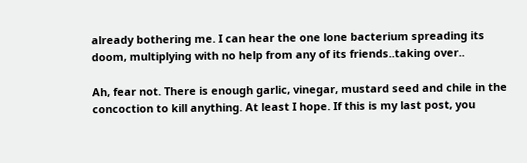already bothering me. I can hear the one lone bacterium spreading its doom, multiplying with no help from any of its friends..taking over..

Ah, fear not. There is enough garlic, vinegar, mustard seed and chile in the concoction to kill anything. At least I hope. If this is my last post, you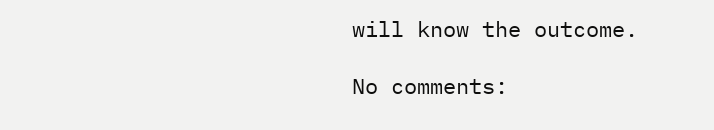will know the outcome.

No comments: